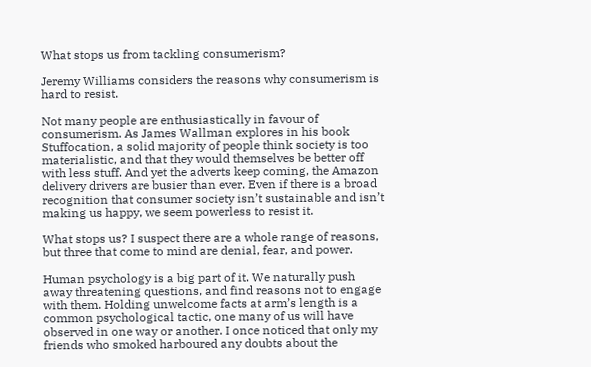What stops us from tackling consumerism?

Jeremy Williams considers the reasons why consumerism is hard to resist.

Not many people are enthusiastically in favour of consumerism. As James Wallman explores in his book Stuffocation, a solid majority of people think society is too materialistic, and that they would themselves be better off with less stuff. And yet the adverts keep coming, the Amazon delivery drivers are busier than ever. Even if there is a broad recognition that consumer society isn’t sustainable and isn’t making us happy, we seem powerless to resist it.

What stops us? I suspect there are a whole range of reasons, but three that come to mind are denial, fear, and power.

Human psychology is a big part of it. We naturally push away threatening questions, and find reasons not to engage with them. Holding unwelcome facts at arm’s length is a common psychological tactic, one many of us will have observed in one way or another. I once noticed that only my friends who smoked harboured any doubts about the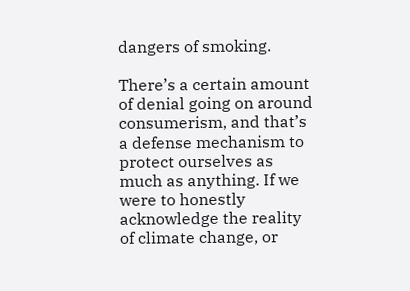dangers of smoking.

There’s a certain amount of denial going on around consumerism, and that’s a defense mechanism to protect ourselves as much as anything. If we were to honestly acknowledge the reality of climate change, or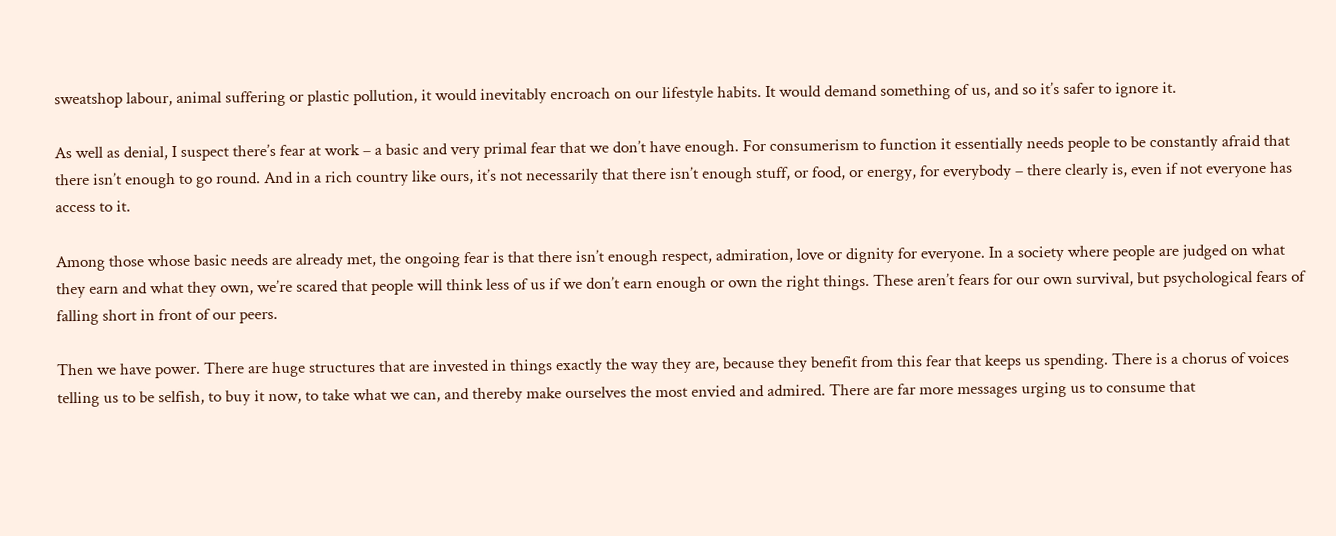sweatshop labour, animal suffering or plastic pollution, it would inevitably encroach on our lifestyle habits. It would demand something of us, and so it’s safer to ignore it.

As well as denial, I suspect there’s fear at work – a basic and very primal fear that we don’t have enough. For consumerism to function it essentially needs people to be constantly afraid that there isn’t enough to go round. And in a rich country like ours, it’s not necessarily that there isn’t enough stuff, or food, or energy, for everybody – there clearly is, even if not everyone has access to it.

Among those whose basic needs are already met, the ongoing fear is that there isn’t enough respect, admiration, love or dignity for everyone. In a society where people are judged on what they earn and what they own, we’re scared that people will think less of us if we don’t earn enough or own the right things. These aren’t fears for our own survival, but psychological fears of falling short in front of our peers.

Then we have power. There are huge structures that are invested in things exactly the way they are, because they benefit from this fear that keeps us spending. There is a chorus of voices telling us to be selfish, to buy it now, to take what we can, and thereby make ourselves the most envied and admired. There are far more messages urging us to consume that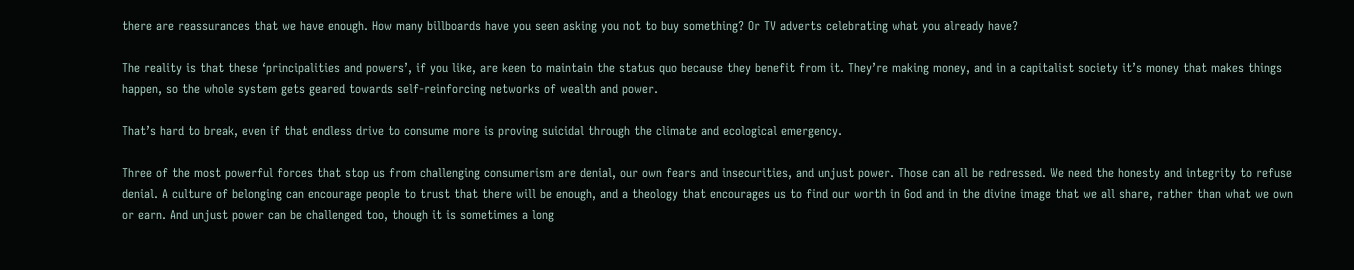there are reassurances that we have enough. How many billboards have you seen asking you not to buy something? Or TV adverts celebrating what you already have?

The reality is that these ‘principalities and powers’, if you like, are keen to maintain the status quo because they benefit from it. They’re making money, and in a capitalist society it’s money that makes things happen, so the whole system gets geared towards self-reinforcing networks of wealth and power.

That’s hard to break, even if that endless drive to consume more is proving suicidal through the climate and ecological emergency.

Three of the most powerful forces that stop us from challenging consumerism are denial, our own fears and insecurities, and unjust power. Those can all be redressed. We need the honesty and integrity to refuse denial. A culture of belonging can encourage people to trust that there will be enough, and a theology that encourages us to find our worth in God and in the divine image that we all share, rather than what we own or earn. And unjust power can be challenged too, though it is sometimes a long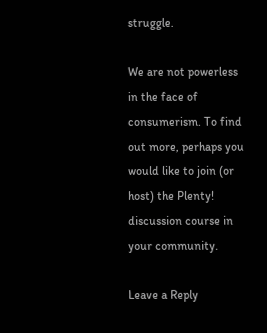struggle.

We are not powerless in the face of consumerism. To find out more, perhaps you would like to join (or host) the Plenty! discussion course in your community.

Leave a Reply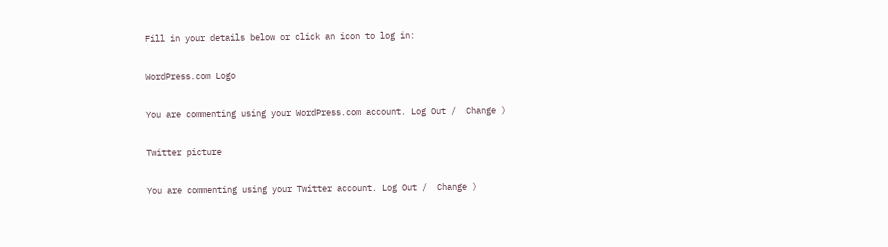Fill in your details below or click an icon to log in:

WordPress.com Logo

You are commenting using your WordPress.com account. Log Out /  Change )

Twitter picture

You are commenting using your Twitter account. Log Out /  Change )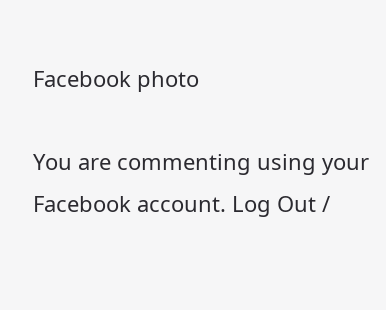Facebook photo

You are commenting using your Facebook account. Log Out /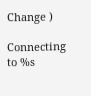Change )

Connecting to %s